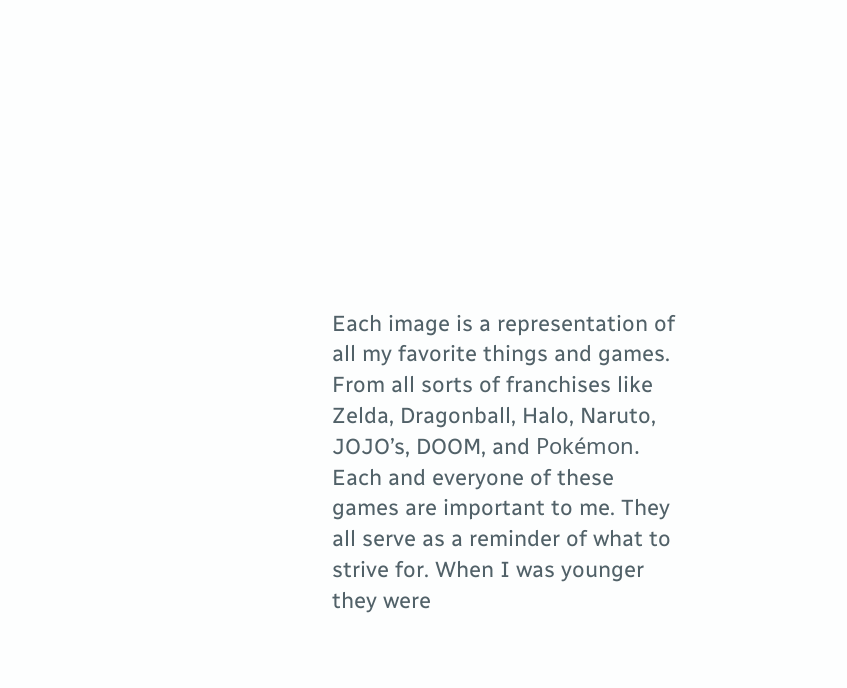Each image is a representation of all my favorite things and games. From all sorts of franchises like Zelda, Dragonball, Halo, Naruto, JOJO’s, DOOM, and Pokémon. Each and everyone of these games are important to me. They all serve as a reminder of what to strive for. When I was younger they were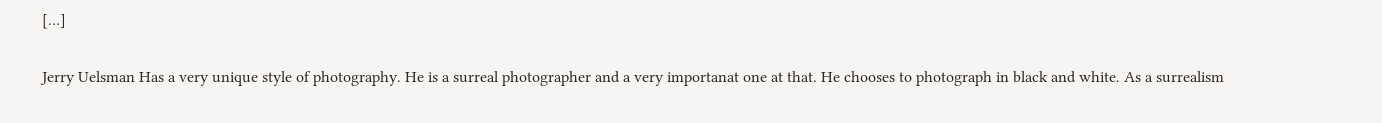[…]


Jerry Uelsman Has a very unique style of photography. He is a surreal photographer and a very importanat one at that. He chooses to photograph in black and white. As a surrealism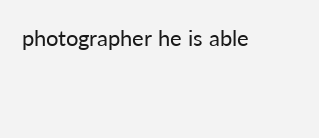photographer he is able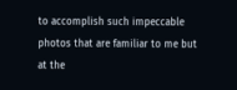to accomplish such impeccable photos that are familiar to me but at the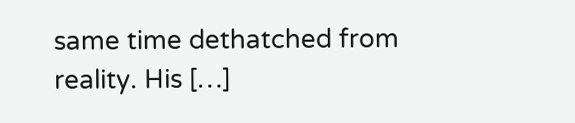same time dethatched from reality. His […]